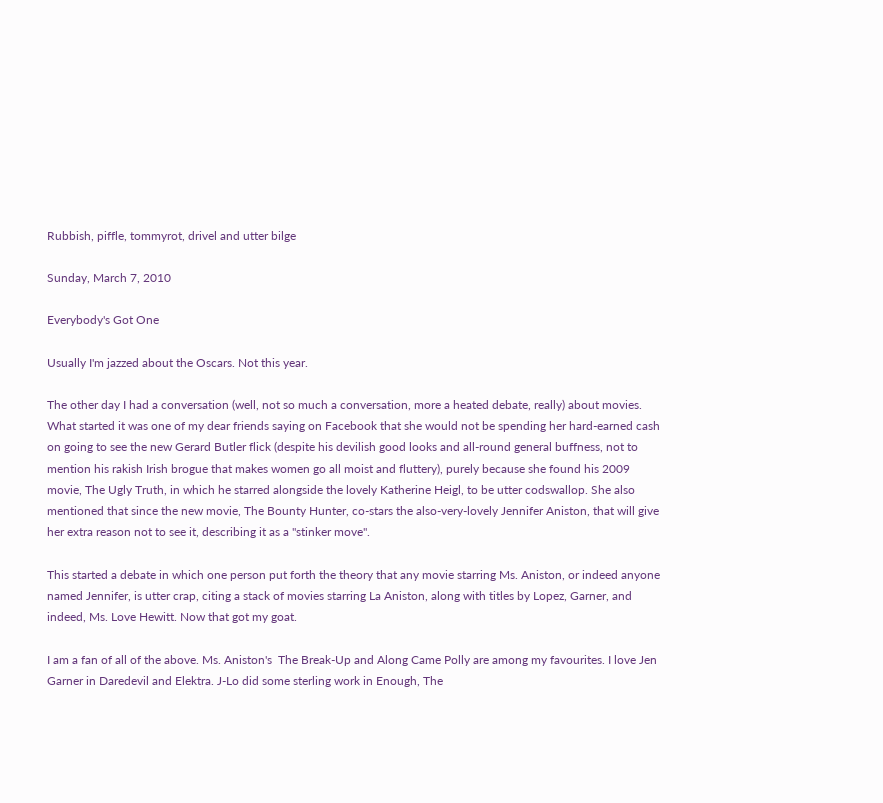Rubbish, piffle, tommyrot, drivel and utter bilge

Sunday, March 7, 2010

Everybody's Got One

Usually I'm jazzed about the Oscars. Not this year.

The other day I had a conversation (well, not so much a conversation, more a heated debate, really) about movies. What started it was one of my dear friends saying on Facebook that she would not be spending her hard-earned cash on going to see the new Gerard Butler flick (despite his devilish good looks and all-round general buffness, not to mention his rakish Irish brogue that makes women go all moist and fluttery), purely because she found his 2009 movie, The Ugly Truth, in which he starred alongside the lovely Katherine Heigl, to be utter codswallop. She also mentioned that since the new movie, The Bounty Hunter, co-stars the also-very-lovely Jennifer Aniston, that will give her extra reason not to see it, describing it as a "stinker move".

This started a debate in which one person put forth the theory that any movie starring Ms. Aniston, or indeed anyone named Jennifer, is utter crap, citing a stack of movies starring La Aniston, along with titles by Lopez, Garner, and indeed, Ms. Love Hewitt. Now that got my goat.

I am a fan of all of the above. Ms. Aniston's  The Break-Up and Along Came Polly are among my favourites. I love Jen Garner in Daredevil and Elektra. J-Lo did some sterling work in Enough, The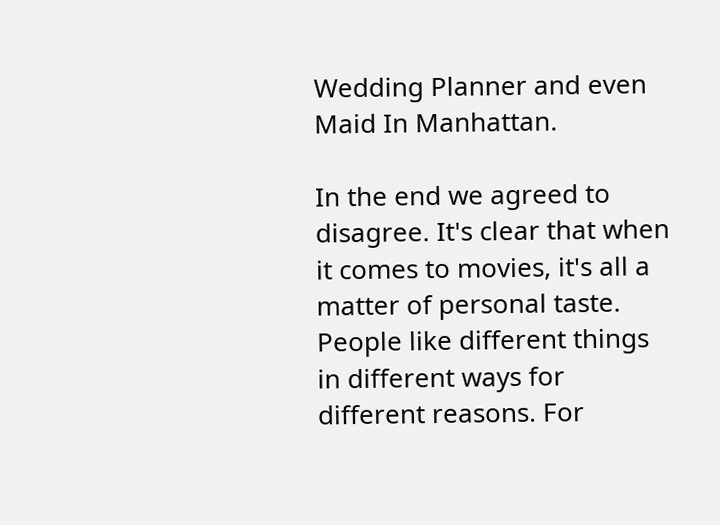Wedding Planner and even Maid In Manhattan.

In the end we agreed to disagree. It's clear that when it comes to movies, it's all a matter of personal taste. People like different things in different ways for different reasons. For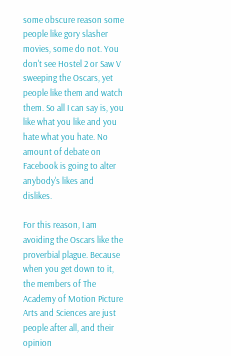some obscure reason some people like gory slasher movies, some do not. You don't see Hostel 2 or Saw V sweeping the Oscars, yet people like them and watch them. So all I can say is, you like what you like and you hate what you hate. No amount of debate on Facebook is going to alter anybody's likes and dislikes.

For this reason, I am avoiding the Oscars like the proverbial plague. Because when you get down to it, the members of The Academy of Motion Picture Arts and Sciences are just people after all, and their opinion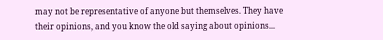may not be representative of anyone but themselves. They have their opinions, and you know the old saying about opinions...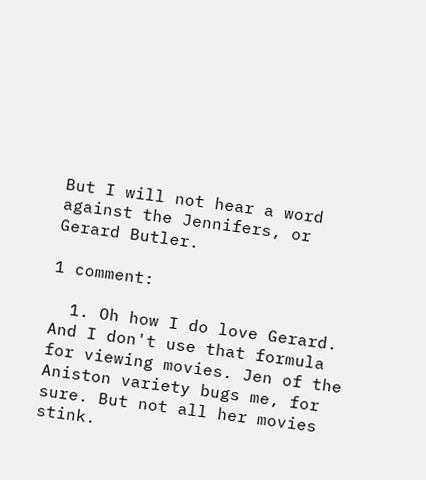But I will not hear a word against the Jennifers, or Gerard Butler.

1 comment:

  1. Oh how I do love Gerard. And I don't use that formula for viewing movies. Jen of the Aniston variety bugs me, for sure. But not all her movies stink.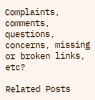Complaints, comments, questions, concerns, missing or broken links, etc?

Related Posts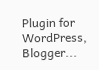Plugin for WordPress, Blogger...